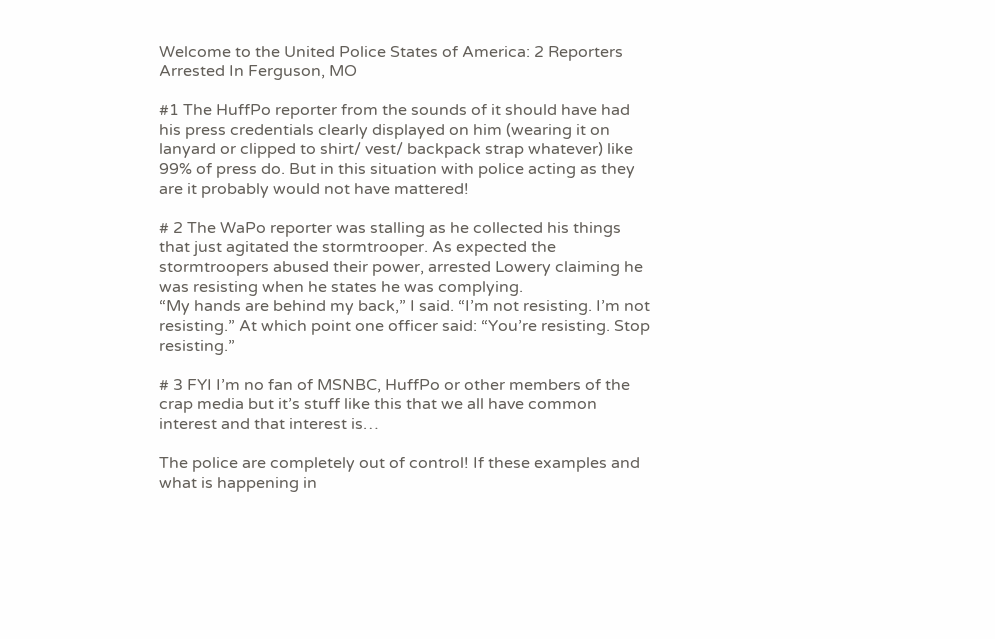Welcome to the United Police States of America: 2 Reporters Arrested In Ferguson, MO

#1 The HuffPo reporter from the sounds of it should have had his press credentials clearly displayed on him (wearing it on lanyard or clipped to shirt/ vest/ backpack strap whatever) like 99% of press do. But in this situation with police acting as they are it probably would not have mattered!

# 2 The WaPo reporter was stalling as he collected his things that just agitated the stormtrooper. As expected the stormtroopers abused their power, arrested Lowery claiming he was resisting when he states he was complying.
“My hands are behind my back,” I said. “I’m not resisting. I’m not resisting.” At which point one officer said: “You’re resisting. Stop resisting.”

# 3 FYI I’m no fan of MSNBC, HuffPo or other members of the crap media but it’s stuff like this that we all have common interest and that interest is…

The police are completely out of control! If these examples and what is happening in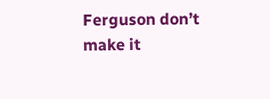Ferguson don’t make it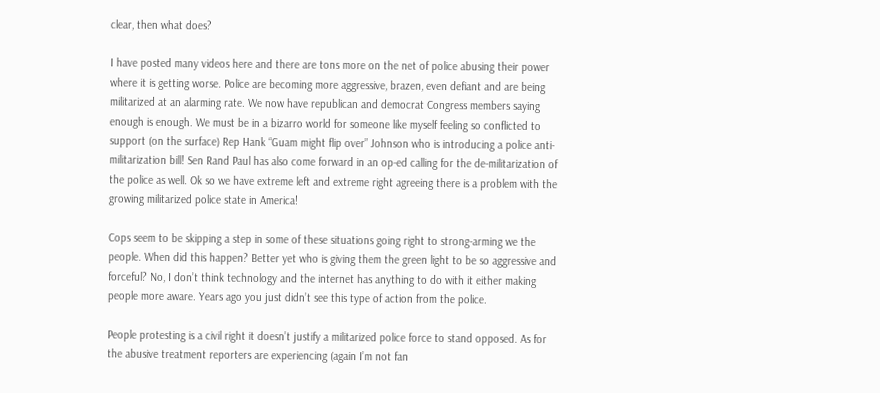clear, then what does?

I have posted many videos here and there are tons more on the net of police abusing their power where it is getting worse. Police are becoming more aggressive, brazen, even defiant and are being militarized at an alarming rate. We now have republican and democrat Congress members saying enough is enough. We must be in a bizarro world for someone like myself feeling so conflicted to support (on the surface) Rep Hank “Guam might flip over” Johnson who is introducing a police anti-militarization bill! Sen Rand Paul has also come forward in an op-ed calling for the de-militarization of the police as well. Ok so we have extreme left and extreme right agreeing there is a problem with the growing militarized police state in America!

Cops seem to be skipping a step in some of these situations going right to strong-arming we the people. When did this happen? Better yet who is giving them the green light to be so aggressive and forceful? No, I don’t think technology and the internet has anything to do with it either making people more aware. Years ago you just didn’t see this type of action from the police.

People protesting is a civil right it doesn’t justify a militarized police force to stand opposed. As for the abusive treatment reporters are experiencing (again I’m not fan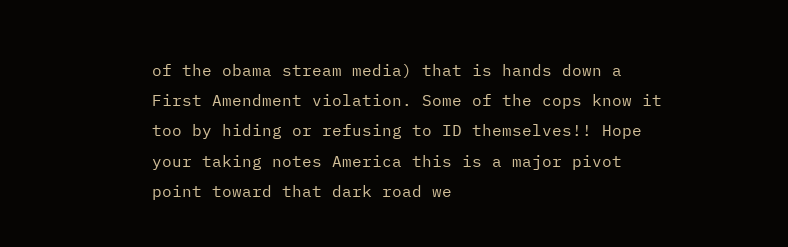of the obama stream media) that is hands down a First Amendment violation. Some of the cops know it too by hiding or refusing to ID themselves!! Hope your taking notes America this is a major pivot point toward that dark road we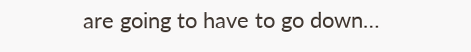are going to have to go down…